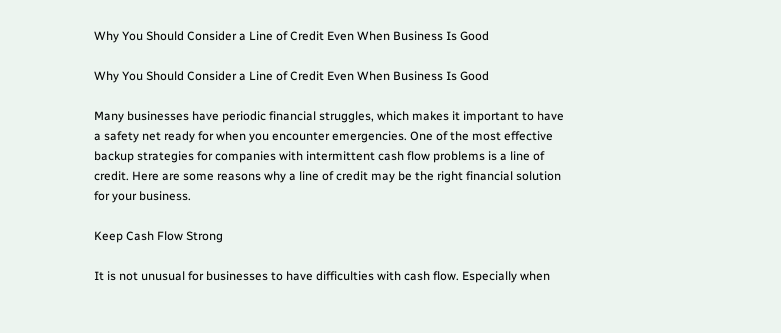Why You Should Consider a Line of Credit Even When Business Is Good

Why You Should Consider a Line of Credit Even When Business Is Good

Many businesses have periodic financial struggles, which makes it important to have a safety net ready for when you encounter emergencies. One of the most effective backup strategies for companies with intermittent cash flow problems is a line of credit. Here are some reasons why a line of credit may be the right financial solution for your business.

Keep Cash Flow Strong

It is not unusual for businesses to have difficulties with cash flow. Especially when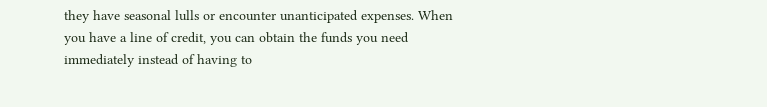they have seasonal lulls or encounter unanticipated expenses. When you have a line of credit, you can obtain the funds you need immediately instead of having to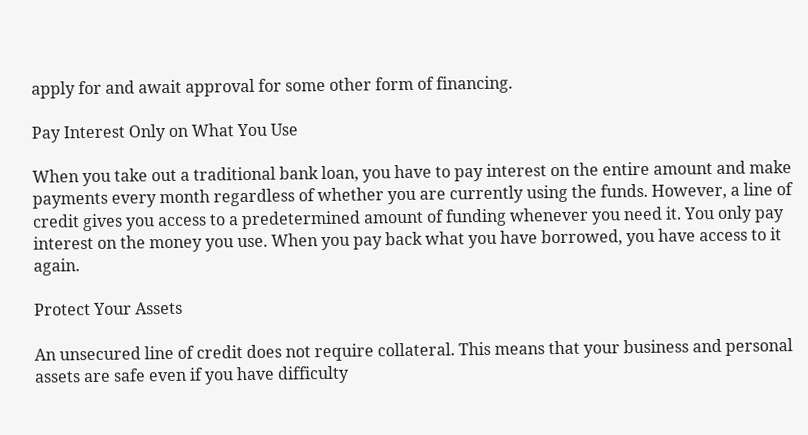apply for and await approval for some other form of financing.

Pay Interest Only on What You Use

When you take out a traditional bank loan, you have to pay interest on the entire amount and make payments every month regardless of whether you are currently using the funds. However, a line of credit gives you access to a predetermined amount of funding whenever you need it. You only pay interest on the money you use. When you pay back what you have borrowed, you have access to it again.

Protect Your Assets

An unsecured line of credit does not require collateral. This means that your business and personal assets are safe even if you have difficulty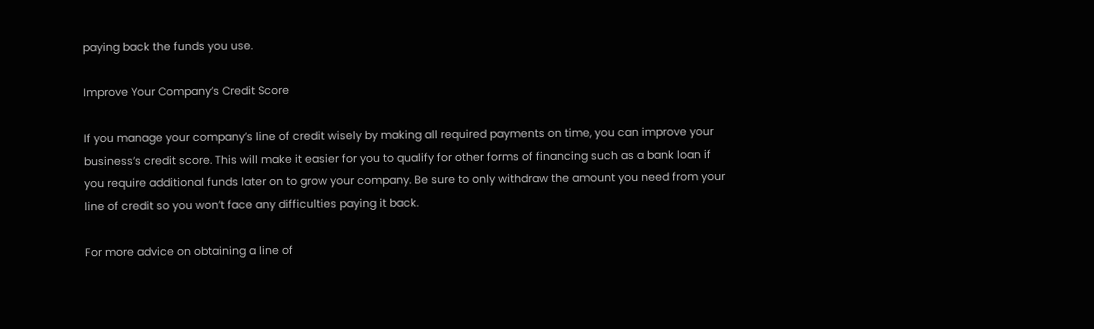paying back the funds you use.

Improve Your Company’s Credit Score

If you manage your company’s line of credit wisely by making all required payments on time, you can improve your business’s credit score. This will make it easier for you to qualify for other forms of financing such as a bank loan if you require additional funds later on to grow your company. Be sure to only withdraw the amount you need from your line of credit so you won’t face any difficulties paying it back.

For more advice on obtaining a line of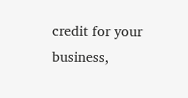credit for your business,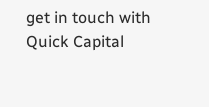get in touch with Quick Capital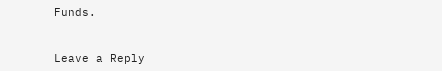Funds.


Leave a Reply